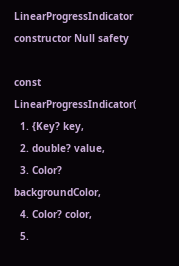LinearProgressIndicator constructor Null safety

const LinearProgressIndicator(
  1. {Key? key,
  2. double? value,
  3. Color? backgroundColor,
  4. Color? color,
  5.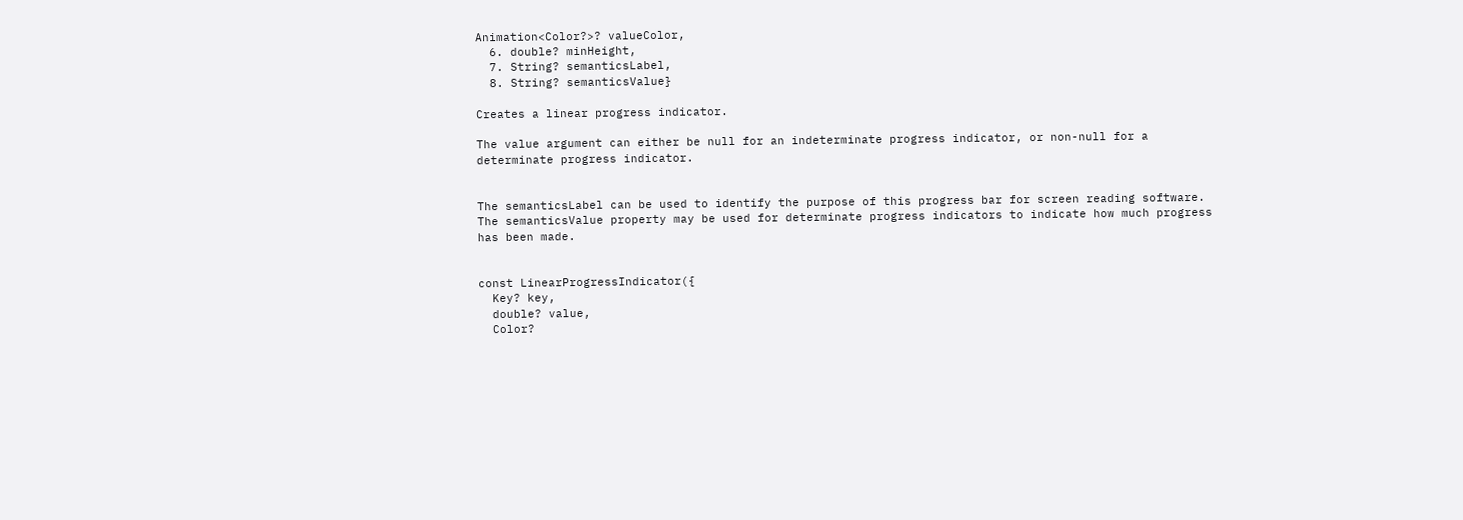Animation<Color?>? valueColor,
  6. double? minHeight,
  7. String? semanticsLabel,
  8. String? semanticsValue}

Creates a linear progress indicator.

The value argument can either be null for an indeterminate progress indicator, or non-null for a determinate progress indicator.


The semanticsLabel can be used to identify the purpose of this progress bar for screen reading software. The semanticsValue property may be used for determinate progress indicators to indicate how much progress has been made.


const LinearProgressIndicator({
  Key? key,
  double? value,
  Color?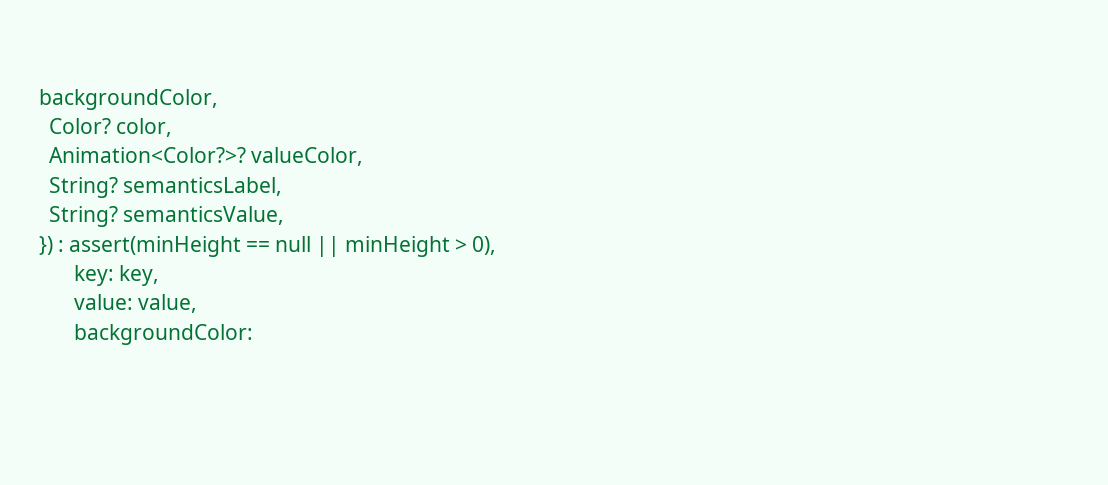backgroundColor,
  Color? color,
  Animation<Color?>? valueColor,
  String? semanticsLabel,
  String? semanticsValue,
}) : assert(minHeight == null || minHeight > 0),
       key: key,
       value: value,
       backgroundColor: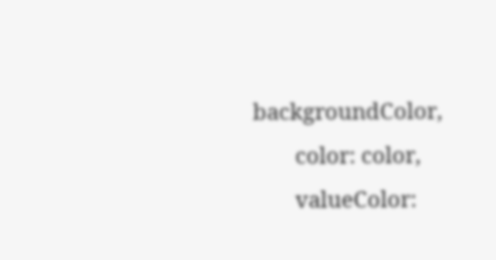backgroundColor,
       color: color,
       valueColor: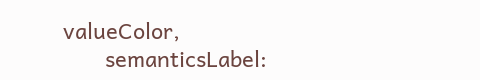valueColor,
       semanticsLabel: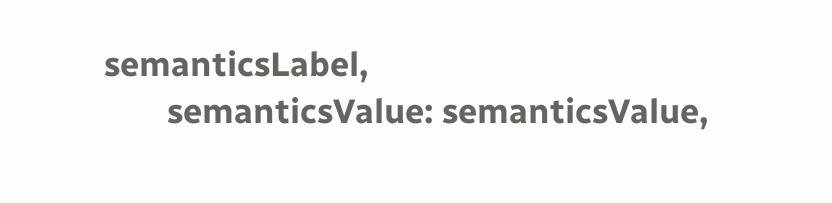semanticsLabel,
       semanticsValue: semanticsValue,